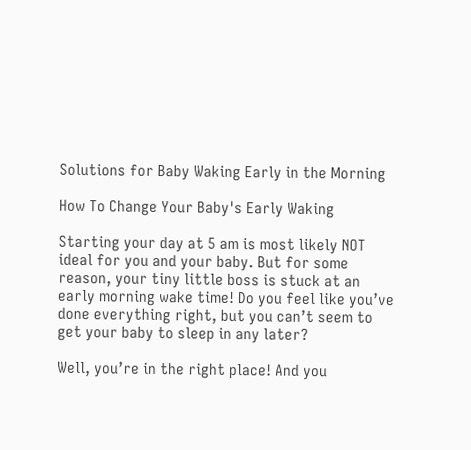Solutions for Baby Waking Early in the Morning

How To Change Your Baby's Early Waking

Starting your day at 5 am is most likely NOT ideal for you and your baby. But for some reason, your tiny little boss is stuck at an early morning wake time! Do you feel like you’ve done everything right, but you can’t seem to get your baby to sleep in any later?

Well, you’re in the right place! And you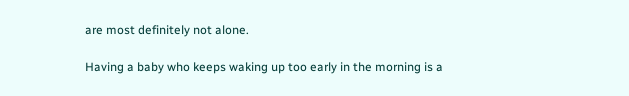are most definitely not alone.

Having a baby who keeps waking up too early in the morning is a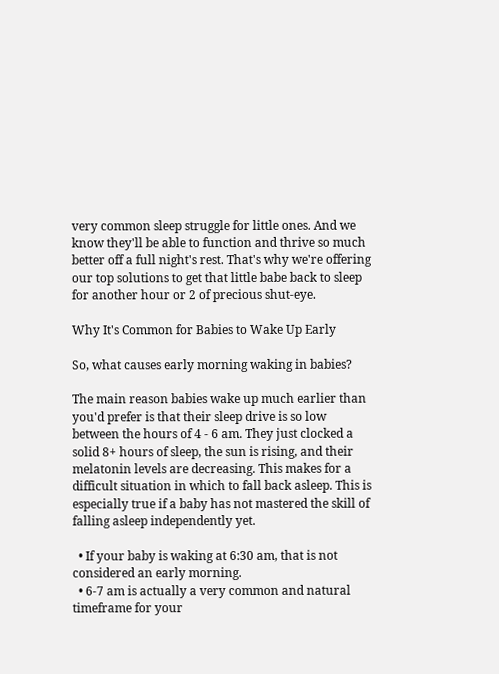very common sleep struggle for little ones. And we know they'll be able to function and thrive so much better off a full night's rest. That's why we're offering our top solutions to get that little babe back to sleep for another hour or 2 of precious shut-eye.

Why It's Common for Babies to Wake Up Early

So, what causes early morning waking in babies?

The main reason babies wake up much earlier than you'd prefer is that their sleep drive is so low between the hours of 4 - 6 am. They just clocked a solid 8+ hours of sleep, the sun is rising, and their melatonin levels are decreasing. This makes for a difficult situation in which to fall back asleep. This is especially true if a baby has not mastered the skill of falling asleep independently yet.

  • If your baby is waking at 6:30 am, that is not considered an early morning.
  • 6-7 am is actually a very common and natural timeframe for your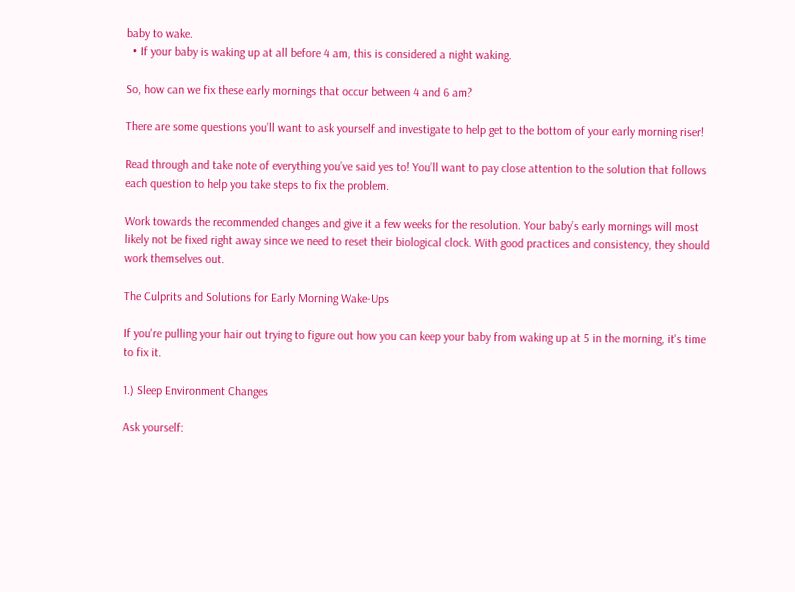baby to wake.
  • If your baby is waking up at all before 4 am, this is considered a night waking.

So, how can we fix these early mornings that occur between 4 and 6 am?

There are some questions you’ll want to ask yourself and investigate to help get to the bottom of your early morning riser!

Read through and take note of everything you’ve said yes to! You’ll want to pay close attention to the solution that follows each question to help you take steps to fix the problem.

Work towards the recommended changes and give it a few weeks for the resolution. Your baby’s early mornings will most likely not be fixed right away since we need to reset their biological clock. With good practices and consistency, they should work themselves out.

The Culprits and Solutions for Early Morning Wake-Ups

If you're pulling your hair out trying to figure out how you can keep your baby from waking up at 5 in the morning, it's time to fix it.

1.) Sleep Environment Changes

Ask yourself: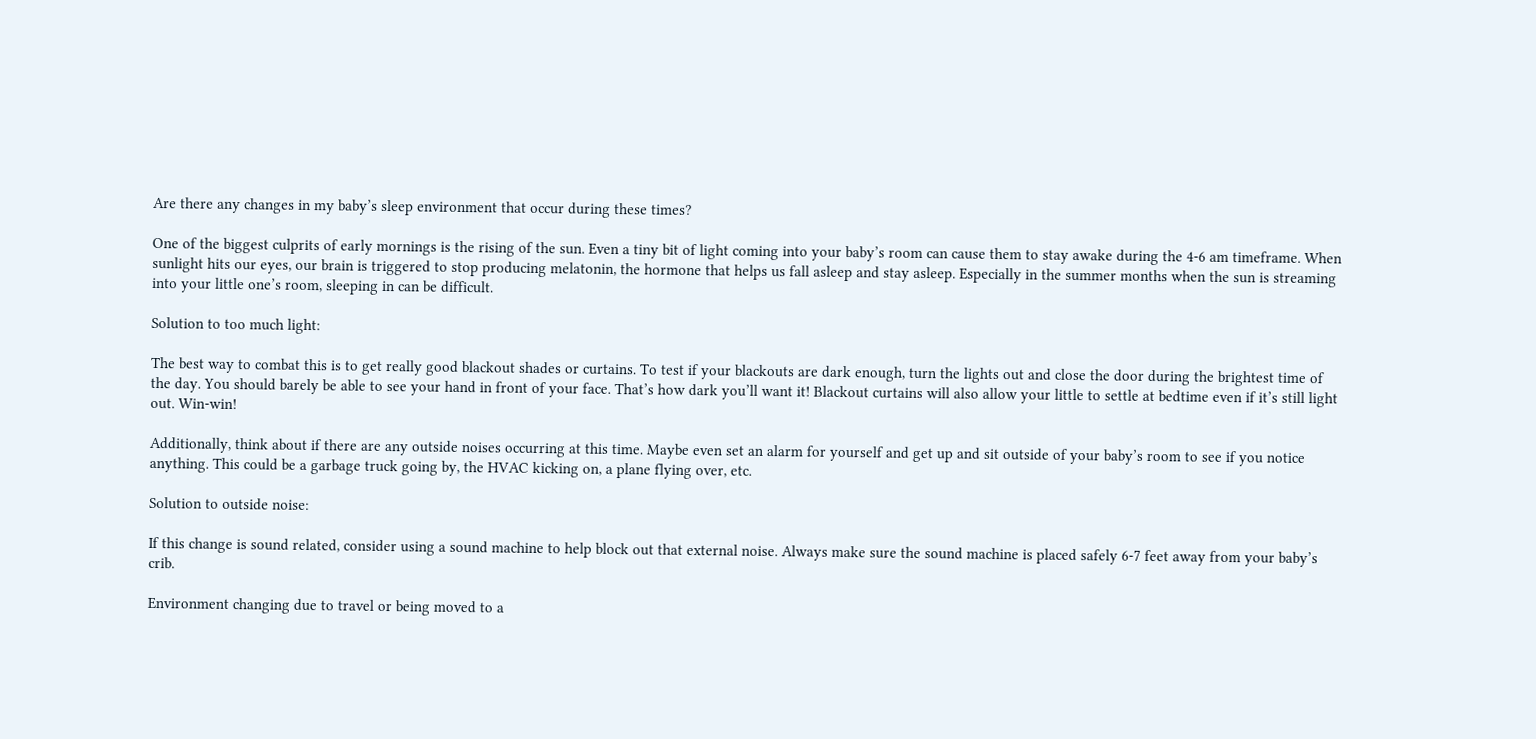Are there any changes in my baby’s sleep environment that occur during these times?

One of the biggest culprits of early mornings is the rising of the sun. Even a tiny bit of light coming into your baby’s room can cause them to stay awake during the 4-6 am timeframe. When sunlight hits our eyes, our brain is triggered to stop producing melatonin, the hormone that helps us fall asleep and stay asleep. Especially in the summer months when the sun is streaming into your little one’s room, sleeping in can be difficult.

Solution to too much light:

The best way to combat this is to get really good blackout shades or curtains. To test if your blackouts are dark enough, turn the lights out and close the door during the brightest time of the day. You should barely be able to see your hand in front of your face. That’s how dark you’ll want it! Blackout curtains will also allow your little to settle at bedtime even if it’s still light out. Win-win!

Additionally, think about if there are any outside noises occurring at this time. Maybe even set an alarm for yourself and get up and sit outside of your baby’s room to see if you notice anything. This could be a garbage truck going by, the HVAC kicking on, a plane flying over, etc.

Solution to outside noise:

If this change is sound related, consider using a sound machine to help block out that external noise. Always make sure the sound machine is placed safely 6-7 feet away from your baby’s crib.

Environment changing due to travel or being moved to a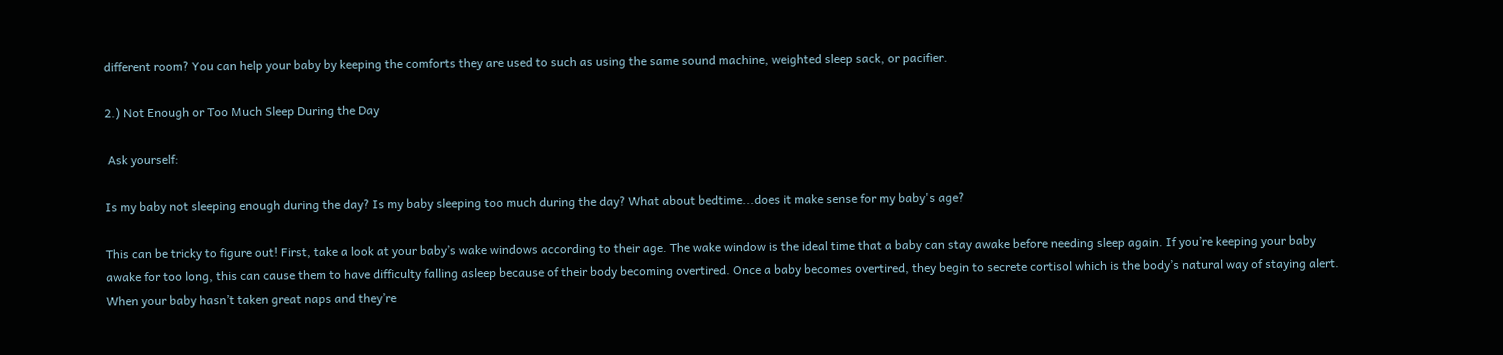different room? You can help your baby by keeping the comforts they are used to such as using the same sound machine, weighted sleep sack, or pacifier.

2.) Not Enough or Too Much Sleep During the Day

 Ask yourself:

Is my baby not sleeping enough during the day? Is my baby sleeping too much during the day? What about bedtime...does it make sense for my baby's age?

This can be tricky to figure out! First, take a look at your baby’s wake windows according to their age. The wake window is the ideal time that a baby can stay awake before needing sleep again. If you’re keeping your baby awake for too long, this can cause them to have difficulty falling asleep because of their body becoming overtired. Once a baby becomes overtired, they begin to secrete cortisol which is the body’s natural way of staying alert. When your baby hasn’t taken great naps and they’re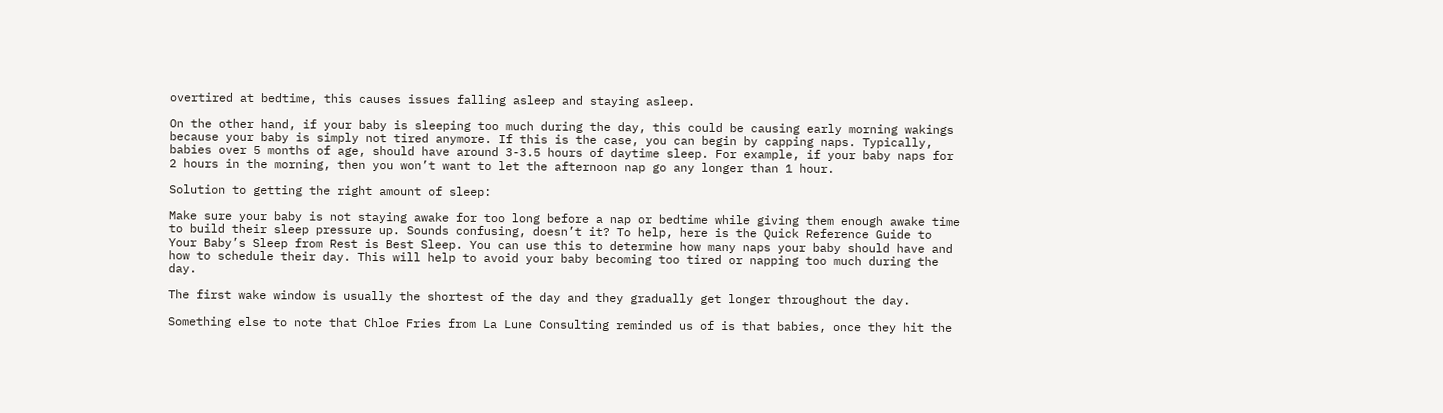overtired at bedtime, this causes issues falling asleep and staying asleep.

On the other hand, if your baby is sleeping too much during the day, this could be causing early morning wakings because your baby is simply not tired anymore. If this is the case, you can begin by capping naps. Typically, babies over 5 months of age, should have around 3-3.5 hours of daytime sleep. For example, if your baby naps for 2 hours in the morning, then you won’t want to let the afternoon nap go any longer than 1 hour.

Solution to getting the right amount of sleep:

Make sure your baby is not staying awake for too long before a nap or bedtime while giving them enough awake time to build their sleep pressure up. Sounds confusing, doesn’t it? To help, here is the Quick Reference Guide to Your Baby’s Sleep from Rest is Best Sleep. You can use this to determine how many naps your baby should have and how to schedule their day. This will help to avoid your baby becoming too tired or napping too much during the day.

The first wake window is usually the shortest of the day and they gradually get longer throughout the day.

Something else to note that Chloe Fries from La Lune Consulting reminded us of is that babies, once they hit the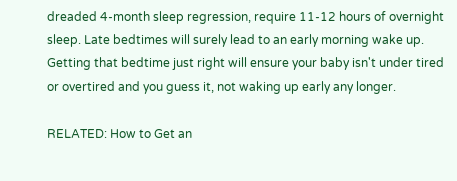dreaded 4-month sleep regression, require 11-12 hours of overnight sleep. Late bedtimes will surely lead to an early morning wake up. Getting that bedtime just right will ensure your baby isn't under tired or overtired and you guess it, not waking up early any longer.

RELATED: How to Get an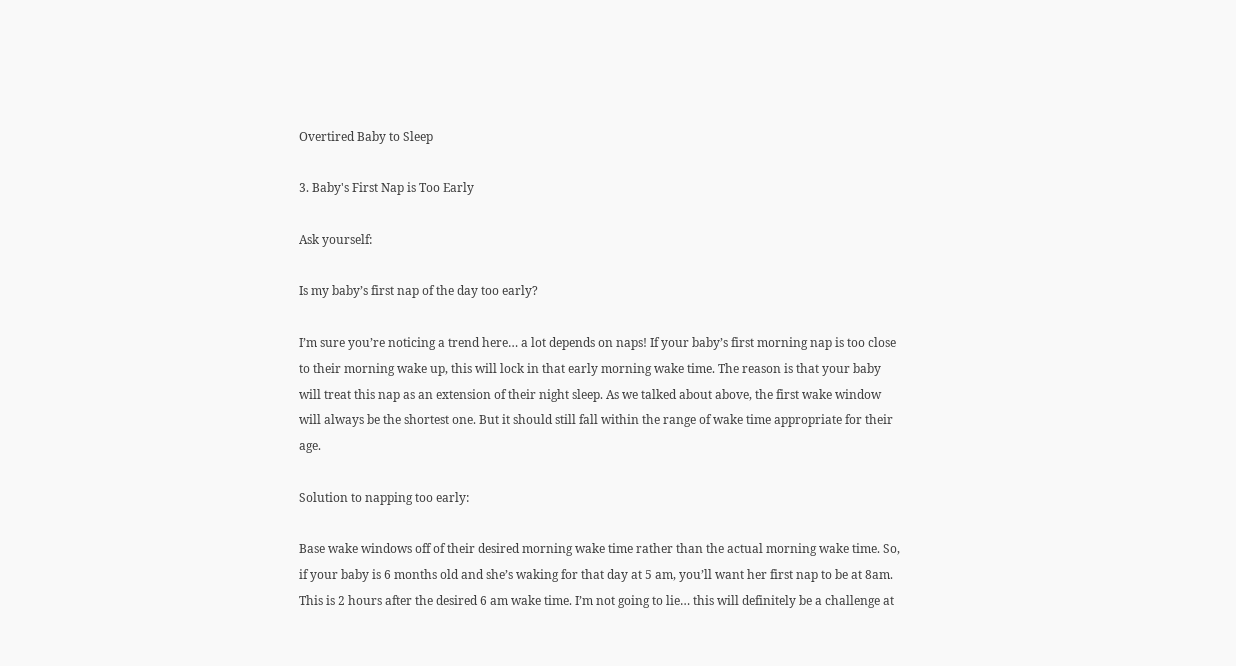Overtired Baby to Sleep

3. Baby's First Nap is Too Early

Ask yourself:

Is my baby’s first nap of the day too early?

I’m sure you’re noticing a trend here… a lot depends on naps! If your baby’s first morning nap is too close to their morning wake up, this will lock in that early morning wake time. The reason is that your baby will treat this nap as an extension of their night sleep. As we talked about above, the first wake window will always be the shortest one. But it should still fall within the range of wake time appropriate for their age.

Solution to napping too early:

Base wake windows off of their desired morning wake time rather than the actual morning wake time. So, if your baby is 6 months old and she’s waking for that day at 5 am, you’ll want her first nap to be at 8am. This is 2 hours after the desired 6 am wake time. I’m not going to lie… this will definitely be a challenge at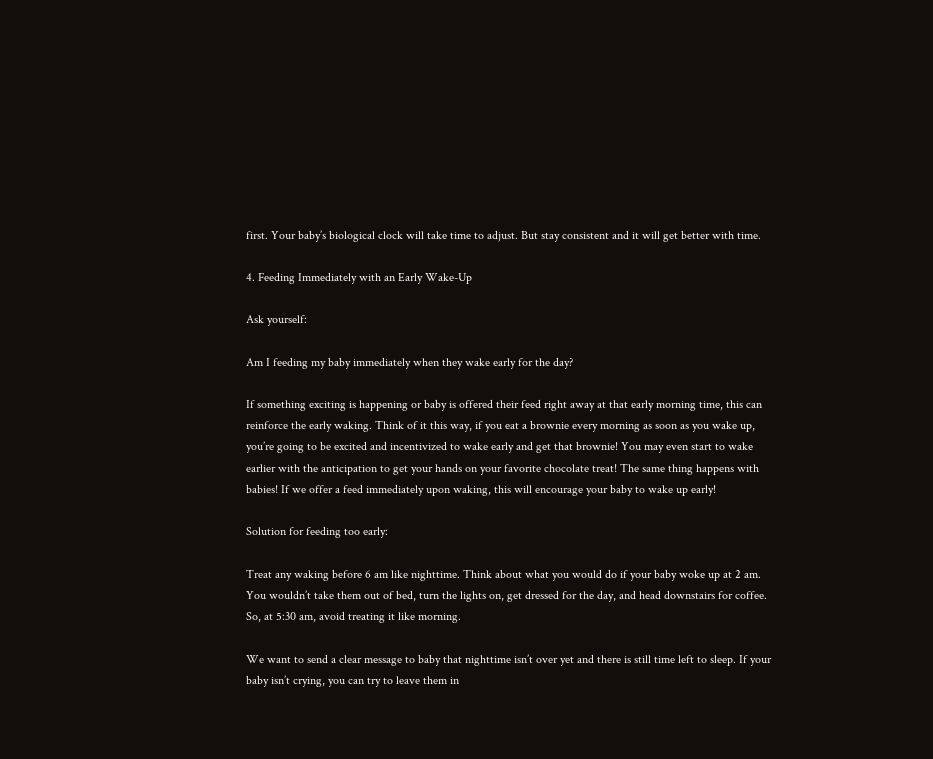first. Your baby’s biological clock will take time to adjust. But stay consistent and it will get better with time.

4. Feeding Immediately with an Early Wake-Up

Ask yourself:

Am I feeding my baby immediately when they wake early for the day?

If something exciting is happening or baby is offered their feed right away at that early morning time, this can reinforce the early waking. Think of it this way, if you eat a brownie every morning as soon as you wake up, you’re going to be excited and incentivized to wake early and get that brownie! You may even start to wake earlier with the anticipation to get your hands on your favorite chocolate treat! The same thing happens with babies! If we offer a feed immediately upon waking, this will encourage your baby to wake up early!

Solution for feeding too early:

Treat any waking before 6 am like nighttime. Think about what you would do if your baby woke up at 2 am. You wouldn’t take them out of bed, turn the lights on, get dressed for the day, and head downstairs for coffee. So, at 5:30 am, avoid treating it like morning.

We want to send a clear message to baby that nighttime isn’t over yet and there is still time left to sleep. If your baby isn’t crying, you can try to leave them in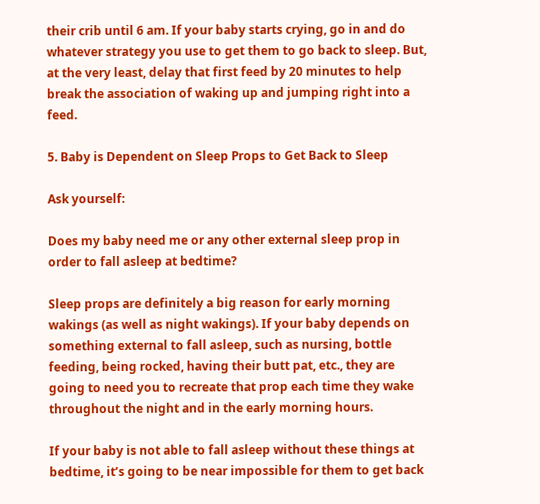their crib until 6 am. If your baby starts crying, go in and do whatever strategy you use to get them to go back to sleep. But, at the very least, delay that first feed by 20 minutes to help break the association of waking up and jumping right into a feed.

5. Baby is Dependent on Sleep Props to Get Back to Sleep

Ask yourself:

Does my baby need me or any other external sleep prop in order to fall asleep at bedtime?

Sleep props are definitely a big reason for early morning wakings (as well as night wakings). If your baby depends on something external to fall asleep, such as nursing, bottle feeding, being rocked, having their butt pat, etc., they are going to need you to recreate that prop each time they wake throughout the night and in the early morning hours.

If your baby is not able to fall asleep without these things at bedtime, it’s going to be near impossible for them to get back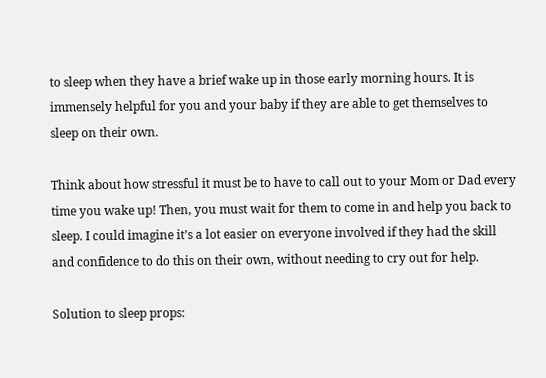to sleep when they have a brief wake up in those early morning hours. It is immensely helpful for you and your baby if they are able to get themselves to sleep on their own.

Think about how stressful it must be to have to call out to your Mom or Dad every time you wake up! Then, you must wait for them to come in and help you back to sleep. I could imagine it’s a lot easier on everyone involved if they had the skill and confidence to do this on their own, without needing to cry out for help.

Solution to sleep props: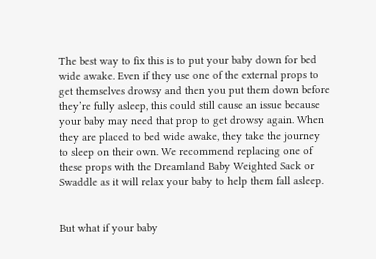The best way to fix this is to put your baby down for bed wide awake. Even if they use one of the external props to get themselves drowsy and then you put them down before they’re fully asleep, this could still cause an issue because your baby may need that prop to get drowsy again. When they are placed to bed wide awake, they take the journey to sleep on their own. We recommend replacing one of these props with the Dreamland Baby Weighted Sack or Swaddle as it will relax your baby to help them fall asleep.


But what if your baby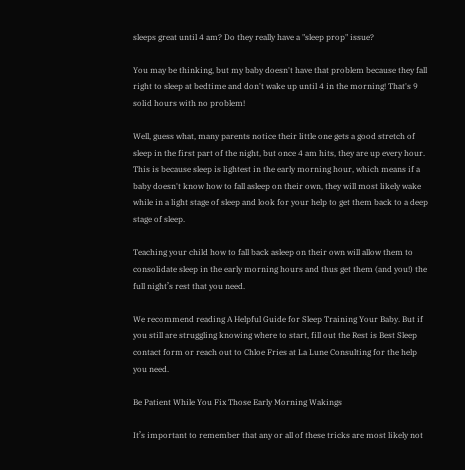sleeps great until 4 am? Do they really have a "sleep prop" issue?

You may be thinking, but my baby doesn't have that problem because they fall right to sleep at bedtime and don't wake up until 4 in the morning! That's 9 solid hours with no problem!

Well, guess what, many parents notice their little one gets a good stretch of sleep in the first part of the night, but once 4 am hits, they are up every hour. This is because sleep is lightest in the early morning hour, which means if a baby doesn't know how to fall asleep on their own, they will most likely wake while in a light stage of sleep and look for your help to get them back to a deep stage of sleep.

Teaching your child how to fall back asleep on their own will allow them to consolidate sleep in the early morning hours and thus get them (and you!) the full night’s rest that you need.

We recommend reading A Helpful Guide for Sleep Training Your Baby. But if you still are struggling knowing where to start, fill out the Rest is Best Sleep contact form or reach out to Chloe Fries at La Lune Consulting for the help you need.

Be Patient While You Fix Those Early Morning Wakings

It’s important to remember that any or all of these tricks are most likely not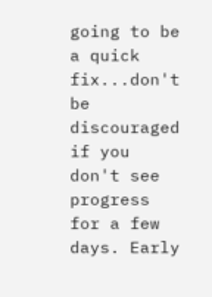going to be a quick fix...don't be discouraged if you don't see progress for a few days. Early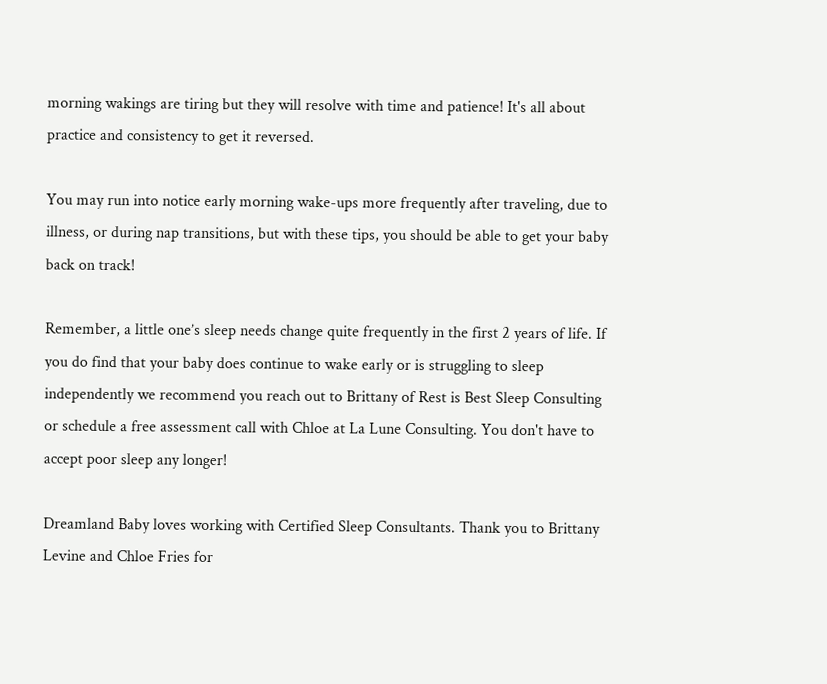morning wakings are tiring but they will resolve with time and patience! It's all about practice and consistency to get it reversed.

You may run into notice early morning wake-ups more frequently after traveling, due to illness, or during nap transitions, but with these tips, you should be able to get your baby back on track!

Remember, a little one’s sleep needs change quite frequently in the first 2 years of life. If you do find that your baby does continue to wake early or is struggling to sleep independently we recommend you reach out to Brittany of Rest is Best Sleep Consulting or schedule a free assessment call with Chloe at La Lune Consulting. You don't have to accept poor sleep any longer!

Dreamland Baby loves working with Certified Sleep Consultants. Thank you to Brittany Levine and Chloe Fries for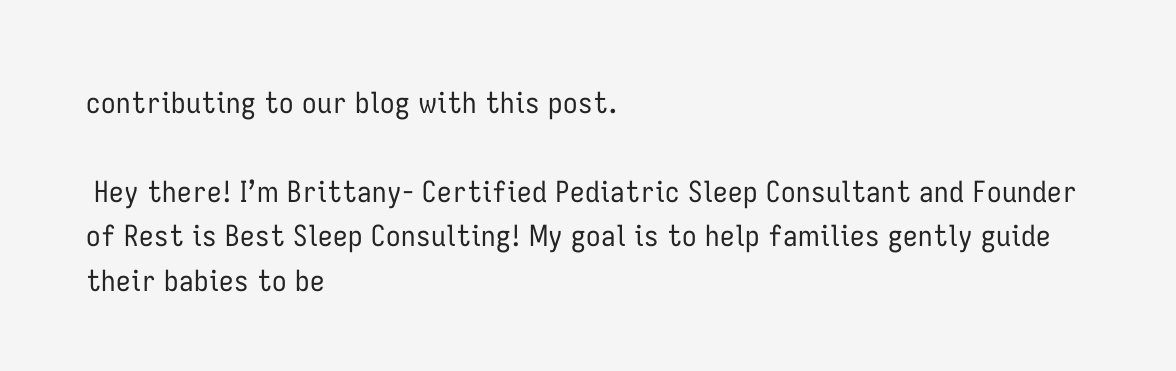contributing to our blog with this post.

 Hey there! I’m Brittany- Certified Pediatric Sleep Consultant and Founder of Rest is Best Sleep Consulting! My goal is to help families gently guide their babies to be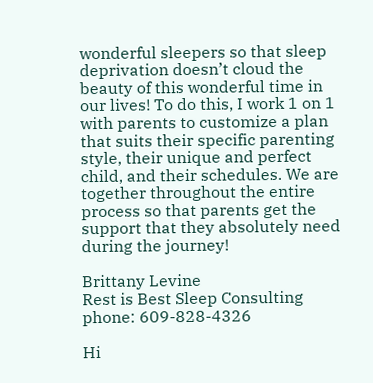wonderful sleepers so that sleep deprivation doesn’t cloud the beauty of this wonderful time in our lives! To do this, I work 1 on 1 with parents to customize a plan that suits their specific parenting style, their unique and perfect child, and their schedules. We are together throughout the entire process so that parents get the support that they absolutely need during the journey!

Brittany Levine
Rest is Best Sleep Consulting
phone: 609-828-4326

Hi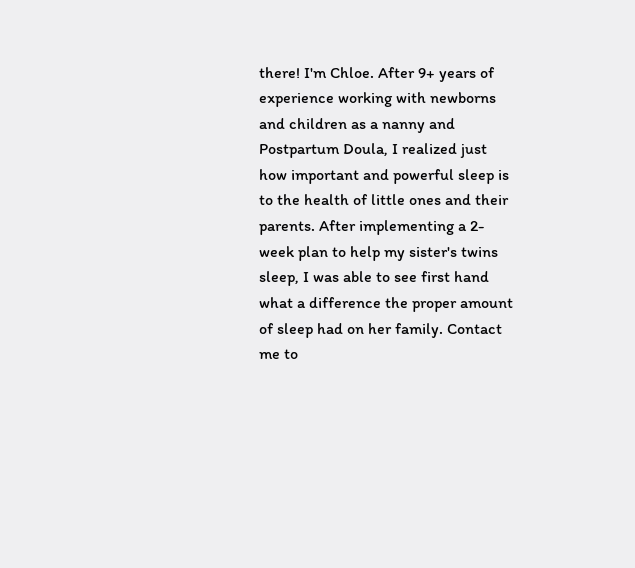there! I'm Chloe. After 9+ years of experience working with newborns and children as a nanny and Postpartum Doula, I realized just how important and powerful sleep is to the health of little ones and their parents. After implementing a 2-week plan to help my sister's twins sleep, I was able to see first hand what a difference the proper amount of sleep had on her family. Contact me to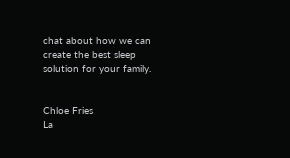chat about how we can create the best sleep solution for your family.


Chloe Fries
La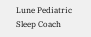Lune Pediatric Sleep Coach